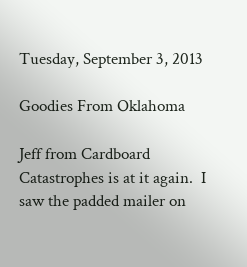Tuesday, September 3, 2013

Goodies From Oklahoma

Jeff from Cardboard Catastrophes is at it again.  I saw the padded mailer on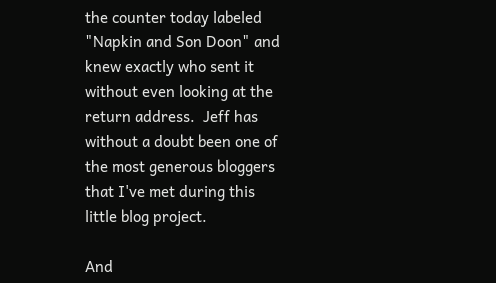the counter today labeled "Napkin and Son Doon" and knew exactly who sent it without even looking at the return address.  Jeff has without a doubt been one of the most generous bloggers that I've met during this little blog project.

And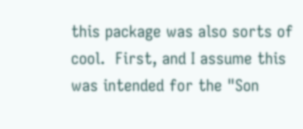this package was also sorts of cool.  First, and I assume this was intended for the "Son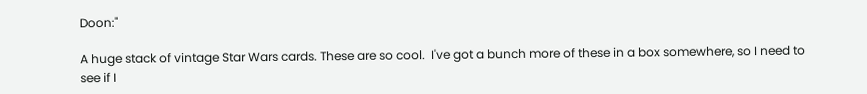Doon:"

A huge stack of vintage Star Wars cards. These are so cool.  I've got a bunch more of these in a box somewhere, so I need to see if I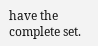have the complete set.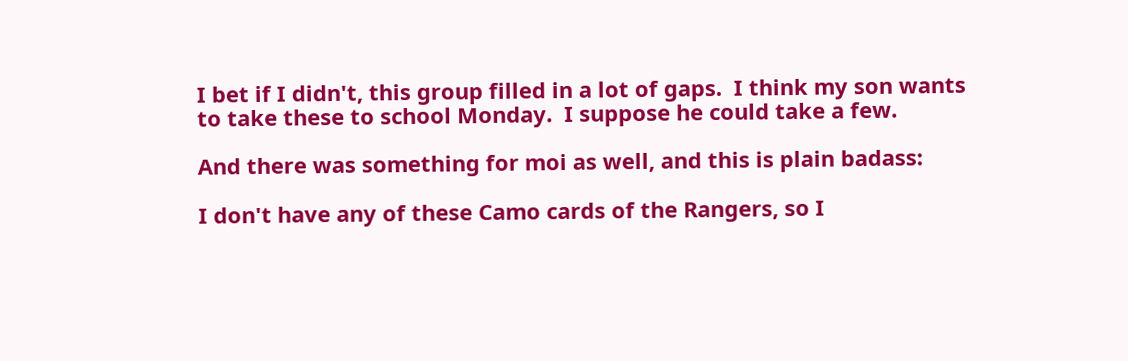I bet if I didn't, this group filled in a lot of gaps.  I think my son wants to take these to school Monday.  I suppose he could take a few.

And there was something for moi as well, and this is plain badass:

I don't have any of these Camo cards of the Rangers, so I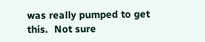was really pumped to get this.  Not sure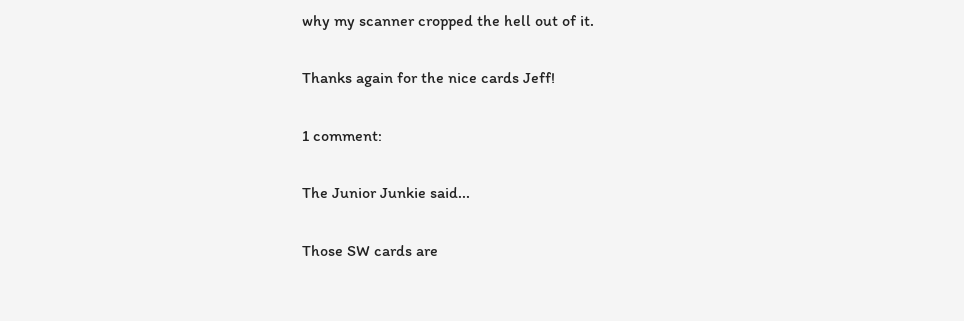why my scanner cropped the hell out of it.

Thanks again for the nice cards Jeff!

1 comment:

The Junior Junkie said...

Those SW cards are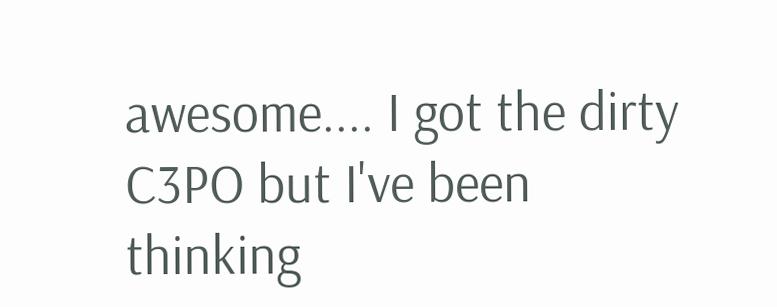awesome.... I got the dirty C3PO but I've been thinking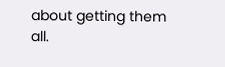about getting them all.